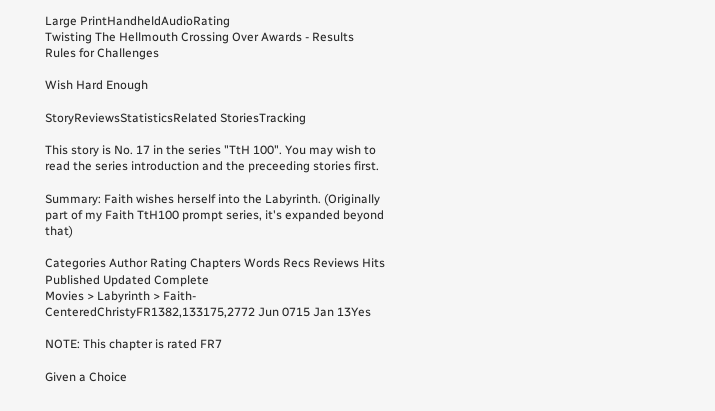Large PrintHandheldAudioRating
Twisting The Hellmouth Crossing Over Awards - Results
Rules for Challenges

Wish Hard Enough

StoryReviewsStatisticsRelated StoriesTracking

This story is No. 17 in the series "TtH 100". You may wish to read the series introduction and the preceeding stories first.

Summary: Faith wishes herself into the Labyrinth. (Originally part of my Faith TtH100 prompt series, it's expanded beyond that)

Categories Author Rating Chapters Words Recs Reviews Hits Published Updated Complete
Movies > Labyrinth > Faith-CenteredChristyFR1382,133175,2772 Jun 0715 Jan 13Yes

NOTE: This chapter is rated FR7

Given a Choice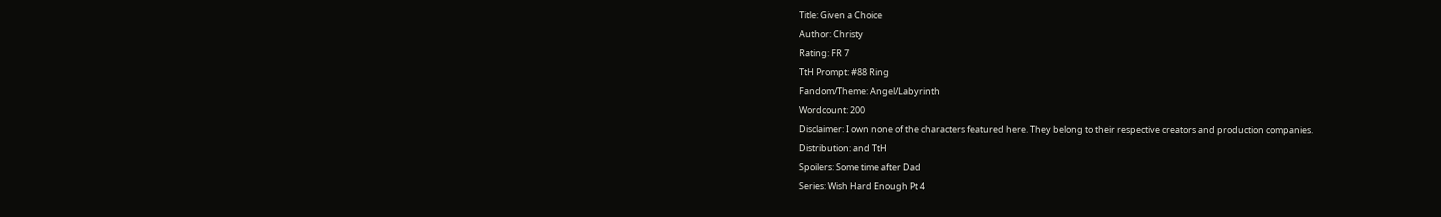Title: Given a Choice
Author: Christy
Rating: FR 7
TtH Prompt: #88 Ring
Fandom/Theme: Angel/Labyrinth
Wordcount: 200
Disclaimer: I own none of the characters featured here. They belong to their respective creators and production companies.
Distribution: and TtH
Spoilers: Some time after Dad
Series: Wish Hard Enough Pt 4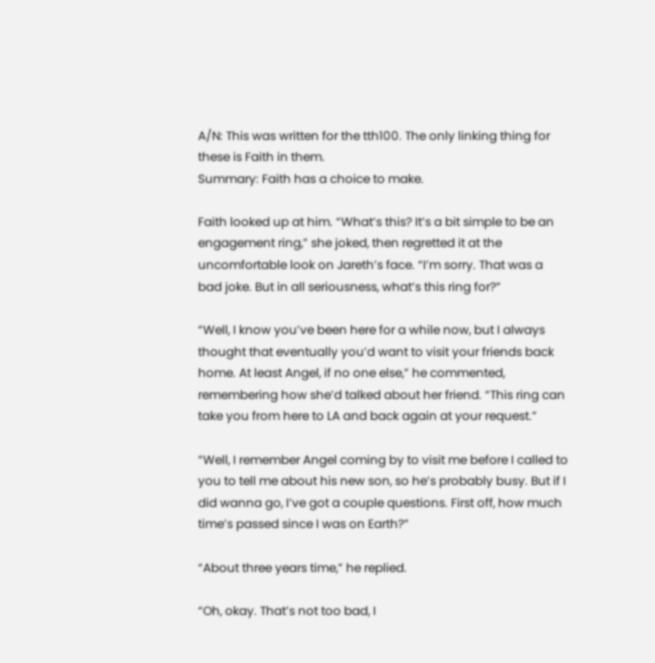A/N: This was written for the tth100. The only linking thing for these is Faith in them.
Summary: Faith has a choice to make.

Faith looked up at him. “What’s this? It’s a bit simple to be an engagement ring,” she joked, then regretted it at the uncomfortable look on Jareth’s face. “I’m sorry. That was a bad joke. But in all seriousness, what’s this ring for?”

“Well, I know you’ve been here for a while now, but I always thought that eventually you’d want to visit your friends back home. At least Angel, if no one else,” he commented, remembering how she’d talked about her friend. “This ring can take you from here to LA and back again at your request.”

“Well, I remember Angel coming by to visit me before I called to you to tell me about his new son, so he’s probably busy. But if I did wanna go, I’ve got a couple questions. First off, how much time’s passed since I was on Earth?”

“About three years time,” he replied.

“Oh, okay. That’s not too bad, I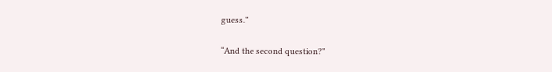guess.”

“And the second question?”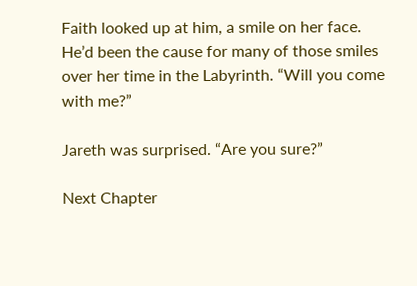Faith looked up at him, a smile on her face. He’d been the cause for many of those smiles over her time in the Labyrinth. “Will you come with me?”

Jareth was surprised. “Are you sure?”

Next Chapter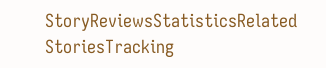StoryReviewsStatisticsRelated StoriesTracking